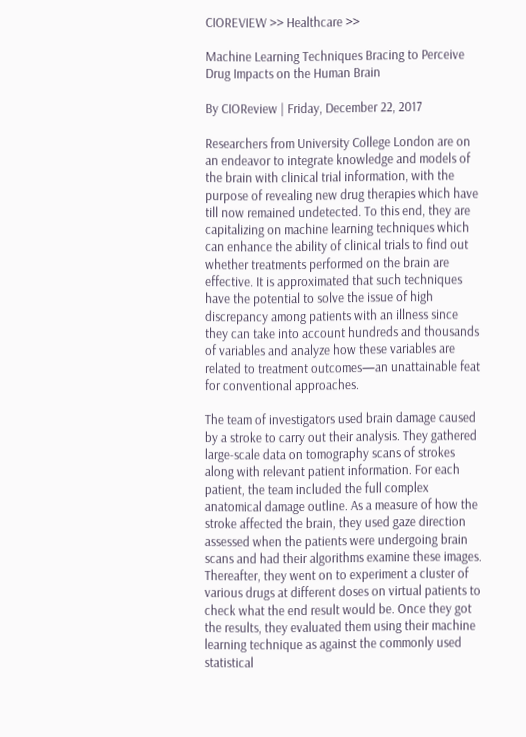CIOREVIEW >> Healthcare >>

Machine Learning Techniques Bracing to Perceive Drug Impacts on the Human Brain

By CIOReview | Friday, December 22, 2017

Researchers from University College London are on an endeavor to integrate knowledge and models of the brain with clinical trial information, with the purpose of revealing new drug therapies which have till now remained undetected. To this end, they are capitalizing on machine learning techniques which can enhance the ability of clinical trials to find out whether treatments performed on the brain are effective. It is approximated that such techniques have the potential to solve the issue of high discrepancy among patients with an illness since they can take into account hundreds and thousands of variables and analyze how these variables are related to treatment outcomes—an unattainable feat for conventional approaches.

The team of investigators used brain damage caused by a stroke to carry out their analysis. They gathered large-scale data on tomography scans of strokes along with relevant patient information. For each patient, the team included the full complex anatomical damage outline. As a measure of how the stroke affected the brain, they used gaze direction assessed when the patients were undergoing brain scans and had their algorithms examine these images. Thereafter, they went on to experiment a cluster of various drugs at different doses on virtual patients to check what the end result would be. Once they got the results, they evaluated them using their machine learning technique as against the commonly used statistical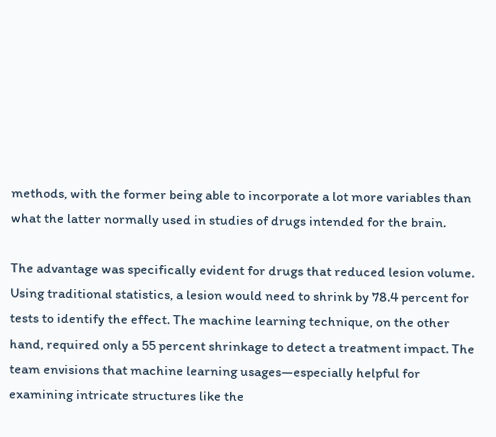methods, with the former being able to incorporate a lot more variables than what the latter normally used in studies of drugs intended for the brain.

The advantage was specifically evident for drugs that reduced lesion volume. Using traditional statistics, a lesion would need to shrink by 78.4 percent for tests to identify the effect. The machine learning technique, on the other hand, required only a 55 percent shrinkage to detect a treatment impact. The team envisions that machine learning usages—especially helpful for examining intricate structures like the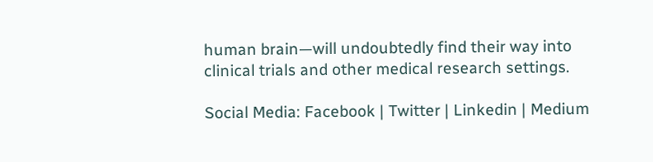human brain—will undoubtedly find their way into clinical trials and other medical research settings.

Social Media: Facebook | Twitter | Linkedin | Medium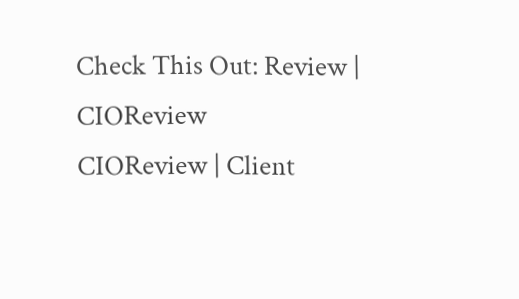Check This Out: Review | CIOReview
CIOReview | Client